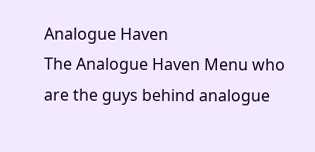Analogue Haven
The Analogue Haven Menu who are the guys behind analogue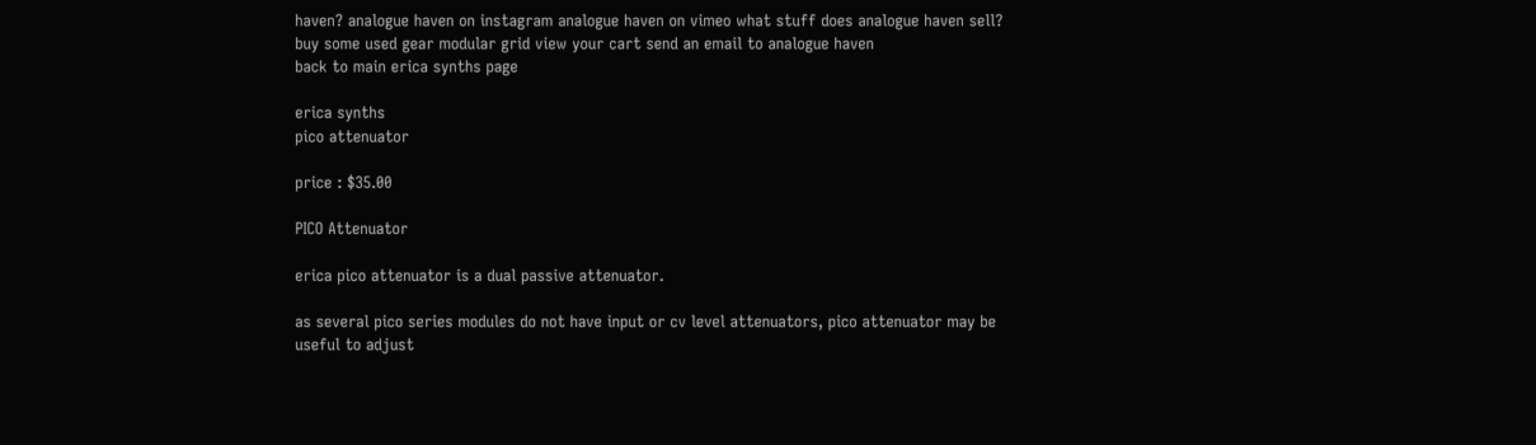haven? analogue haven on instagram analogue haven on vimeo what stuff does analogue haven sell? buy some used gear modular grid view your cart send an email to analogue haven
back to main erica synths page

erica synths
pico attenuator

price : $35.00

PICO Attenuator

erica pico attenuator is a dual passive attenuator.

as several pico series modules do not have input or cv level attenuators, pico attenuator may be useful to adjust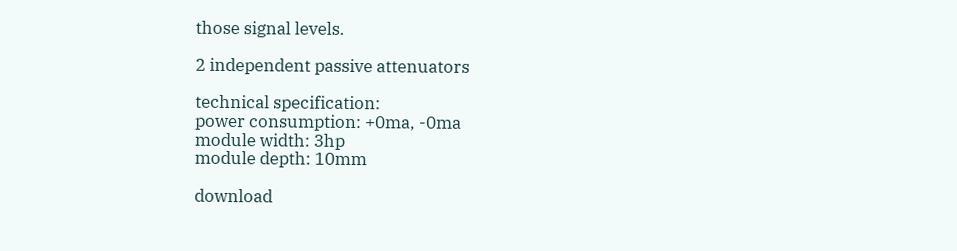those signal levels.

2 independent passive attenuators

technical specification:
power consumption: +0ma, -0ma
module width: 3hp
module depth: 10mm

download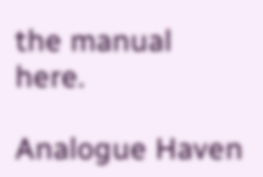the manual here.

Analogue Haven